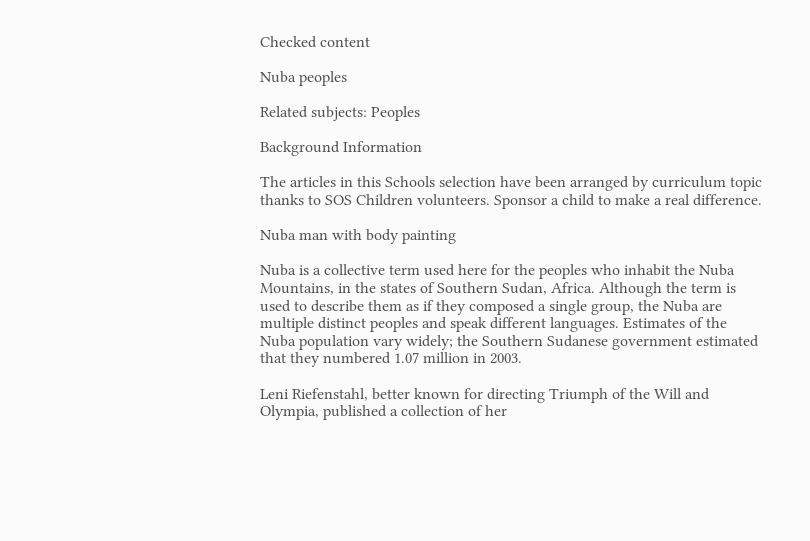Checked content

Nuba peoples

Related subjects: Peoples

Background Information

The articles in this Schools selection have been arranged by curriculum topic thanks to SOS Children volunteers. Sponsor a child to make a real difference.

Nuba man with body painting

Nuba is a collective term used here for the peoples who inhabit the Nuba Mountains, in the states of Southern Sudan, Africa. Although the term is used to describe them as if they composed a single group, the Nuba are multiple distinct peoples and speak different languages. Estimates of the Nuba population vary widely; the Southern Sudanese government estimated that they numbered 1.07 million in 2003.

Leni Riefenstahl, better known for directing Triumph of the Will and Olympia, published a collection of her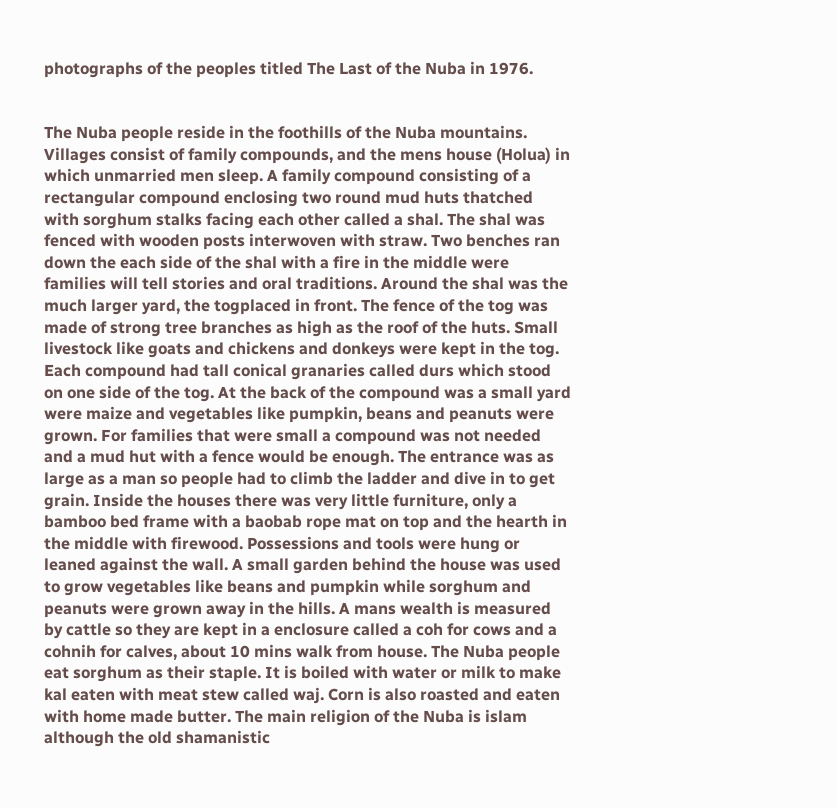photographs of the peoples titled The Last of the Nuba in 1976.


The Nuba people reside in the foothills of the Nuba mountains. Villages consist of family compounds, and the mens house (Holua) in which unmarried men sleep. A family compound consisting of a rectangular compound enclosing two round mud huts thatched with sorghum stalks facing each other called a shal. The shal was fenced with wooden posts interwoven with straw. Two benches ran down the each side of the shal with a fire in the middle were families will tell stories and oral traditions. Around the shal was the much larger yard, the togplaced in front. The fence of the tog was made of strong tree branches as high as the roof of the huts. Small livestock like goats and chickens and donkeys were kept in the tog. Each compound had tall conical granaries called durs which stood on one side of the tog. At the back of the compound was a small yard were maize and vegetables like pumpkin, beans and peanuts were grown. For families that were small a compound was not needed and a mud hut with a fence would be enough. The entrance was as large as a man so people had to climb the ladder and dive in to get grain. Inside the houses there was very little furniture, only a bamboo bed frame with a baobab rope mat on top and the hearth in the middle with firewood. Possessions and tools were hung or leaned against the wall. A small garden behind the house was used to grow vegetables like beans and pumpkin while sorghum and peanuts were grown away in the hills. A mans wealth is measured by cattle so they are kept in a enclosure called a coh for cows and a cohnih for calves, about 10 mins walk from house. The Nuba people eat sorghum as their staple. It is boiled with water or milk to make kal eaten with meat stew called waj. Corn is also roasted and eaten with home made butter. The main religion of the Nuba is islam although the old shamanistic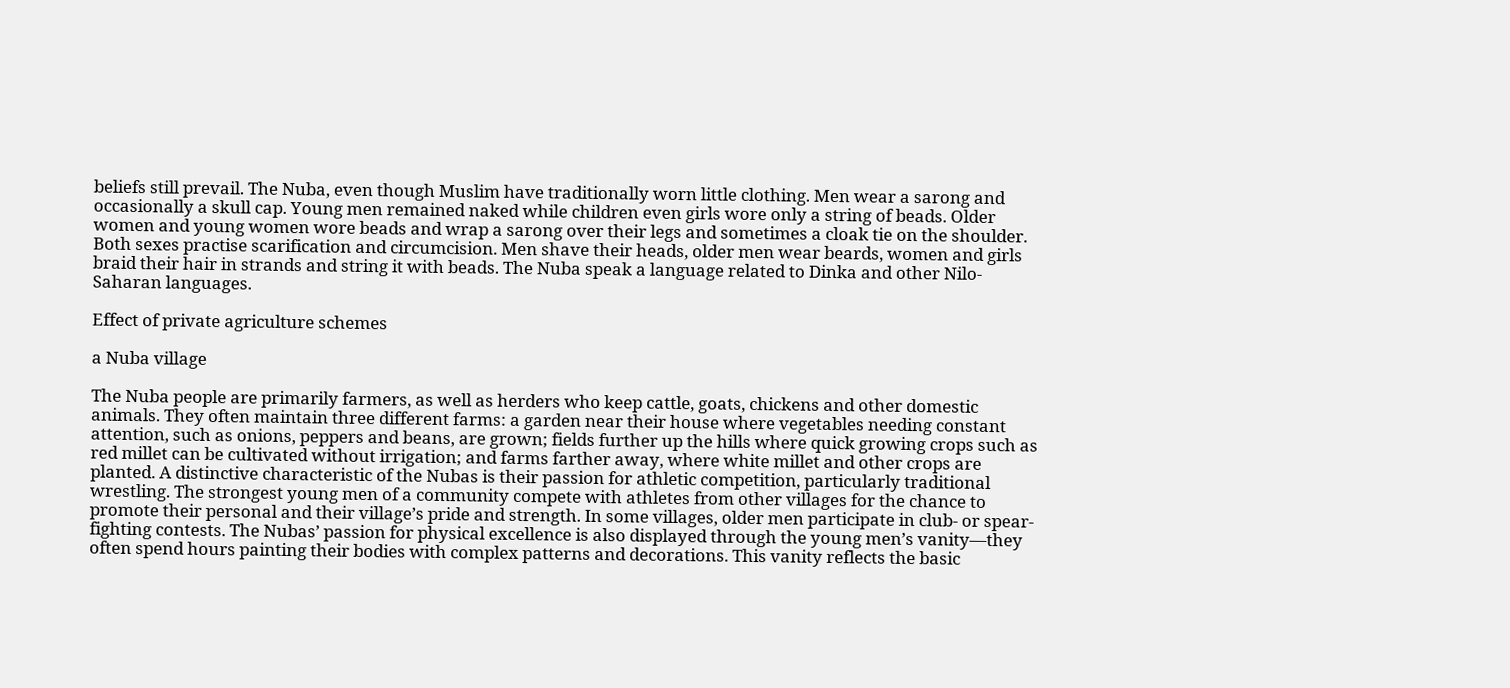beliefs still prevail. The Nuba, even though Muslim have traditionally worn little clothing. Men wear a sarong and occasionally a skull cap. Young men remained naked while children even girls wore only a string of beads. Older women and young women wore beads and wrap a sarong over their legs and sometimes a cloak tie on the shoulder. Both sexes practise scarification and circumcision. Men shave their heads, older men wear beards, women and girls braid their hair in strands and string it with beads. The Nuba speak a language related to Dinka and other Nilo-Saharan languages.

Effect of private agriculture schemes

a Nuba village

The Nuba people are primarily farmers, as well as herders who keep cattle, goats, chickens and other domestic animals. They often maintain three different farms: a garden near their house where vegetables needing constant attention, such as onions, peppers and beans, are grown; fields further up the hills where quick growing crops such as red millet can be cultivated without irrigation; and farms farther away, where white millet and other crops are planted. A distinctive characteristic of the Nubas is their passion for athletic competition, particularly traditional wrestling. The strongest young men of a community compete with athletes from other villages for the chance to promote their personal and their village’s pride and strength. In some villages, older men participate in club- or spear-fighting contests. The Nubas’ passion for physical excellence is also displayed through the young men’s vanity—they often spend hours painting their bodies with complex patterns and decorations. This vanity reflects the basic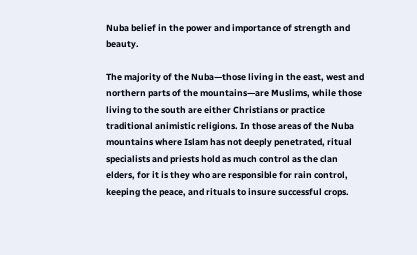Nuba belief in the power and importance of strength and beauty.

The majority of the Nuba—those living in the east, west and northern parts of the mountains—are Muslims, while those living to the south are either Christians or practice traditional animistic religions. In those areas of the Nuba mountains where Islam has not deeply penetrated, ritual specialists and priests hold as much control as the clan elders, for it is they who are responsible for rain control, keeping the peace, and rituals to insure successful crops.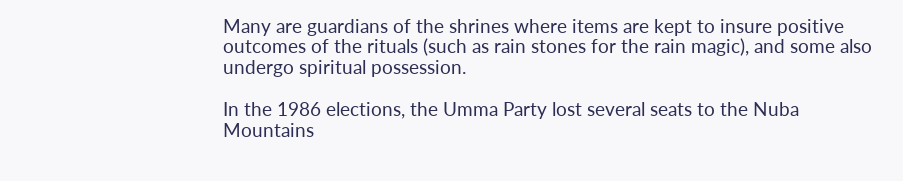Many are guardians of the shrines where items are kept to insure positive outcomes of the rituals (such as rain stones for the rain magic), and some also undergo spiritual possession.

In the 1986 elections, the Umma Party lost several seats to the Nuba Mountains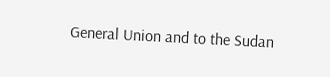General Union and to the Sudan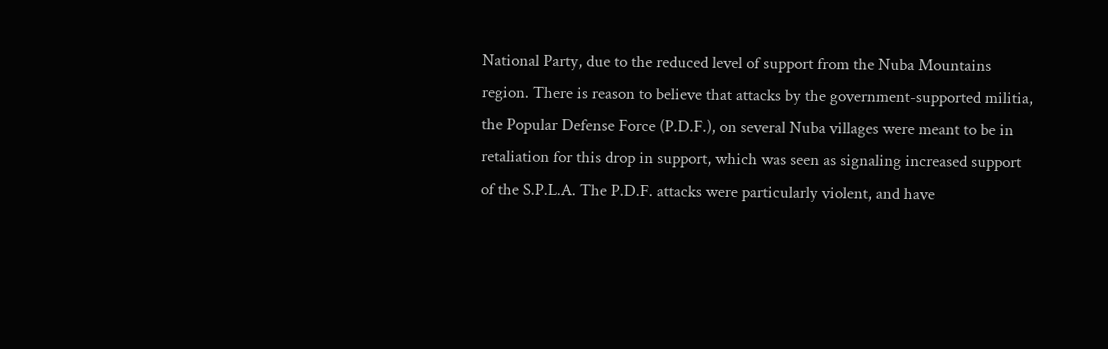National Party, due to the reduced level of support from the Nuba Mountains region. There is reason to believe that attacks by the government-supported militia, the Popular Defense Force (P.D.F.), on several Nuba villages were meant to be in retaliation for this drop in support, which was seen as signaling increased support of the S.P.L.A. The P.D.F. attacks were particularly violent, and have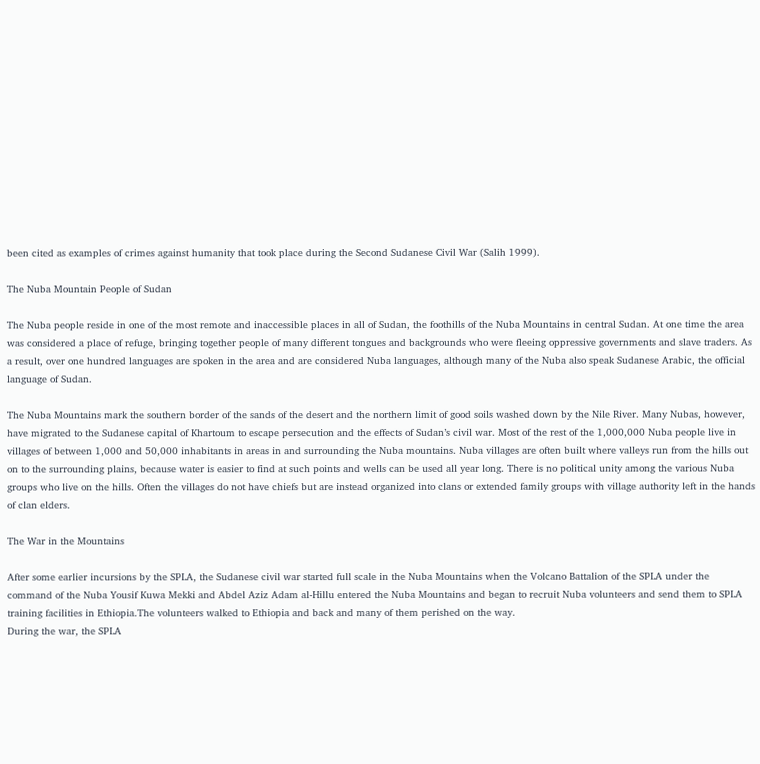been cited as examples of crimes against humanity that took place during the Second Sudanese Civil War (Salih 1999).

The Nuba Mountain People of Sudan

The Nuba people reside in one of the most remote and inaccessible places in all of Sudan, the foothills of the Nuba Mountains in central Sudan. At one time the area was considered a place of refuge, bringing together people of many different tongues and backgrounds who were fleeing oppressive governments and slave traders. As a result, over one hundred languages are spoken in the area and are considered Nuba languages, although many of the Nuba also speak Sudanese Arabic, the official language of Sudan.

The Nuba Mountains mark the southern border of the sands of the desert and the northern limit of good soils washed down by the Nile River. Many Nubas, however, have migrated to the Sudanese capital of Khartoum to escape persecution and the effects of Sudan’s civil war. Most of the rest of the 1,000,000 Nuba people live in villages of between 1,000 and 50,000 inhabitants in areas in and surrounding the Nuba mountains. Nuba villages are often built where valleys run from the hills out on to the surrounding plains, because water is easier to find at such points and wells can be used all year long. There is no political unity among the various Nuba groups who live on the hills. Often the villages do not have chiefs but are instead organized into clans or extended family groups with village authority left in the hands of clan elders.

The War in the Mountains

After some earlier incursions by the SPLA, the Sudanese civil war started full scale in the Nuba Mountains when the Volcano Battalion of the SPLA under the command of the Nuba Yousif Kuwa Mekki and Abdel Aziz Adam al-Hillu entered the Nuba Mountains and began to recruit Nuba volunteers and send them to SPLA training facilities in Ethiopia.The volunteers walked to Ethiopia and back and many of them perished on the way.
During the war, the SPLA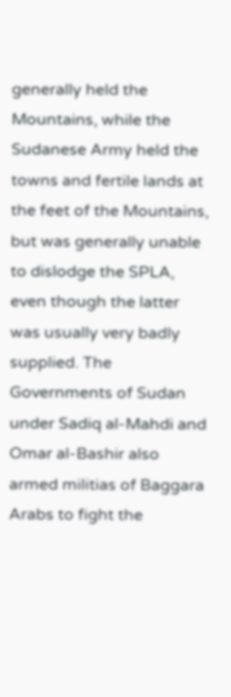generally held the Mountains, while the Sudanese Army held the towns and fertile lands at the feet of the Mountains, but was generally unable to dislodge the SPLA, even though the latter was usually very badly supplied. The Governments of Sudan under Sadiq al-Mahdi and Omar al-Bashir also armed militias of Baggara Arabs to fight the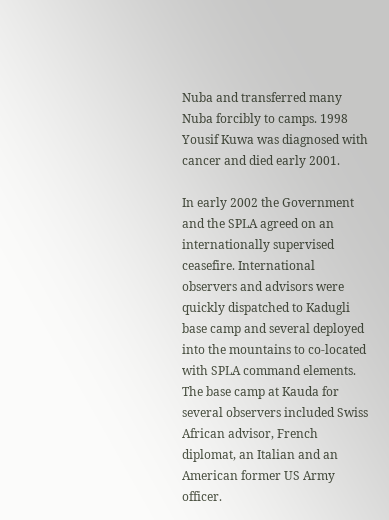Nuba and transferred many Nuba forcibly to camps. 1998 Yousif Kuwa was diagnosed with cancer and died early 2001.

In early 2002 the Government and the SPLA agreed on an internationally supervised ceasefire. International observers and advisors were quickly dispatched to Kadugli base camp and several deployed into the mountains to co-located with SPLA command elements. The base camp at Kauda for several observers included Swiss African advisor, French diplomat, an Italian and an American former US Army officer.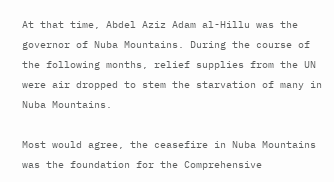At that time, Abdel Aziz Adam al-Hillu was the governor of Nuba Mountains. During the course of the following months, relief supplies from the UN were air dropped to stem the starvation of many in Nuba Mountains.

Most would agree, the ceasefire in Nuba Mountains was the foundation for the Comprehensive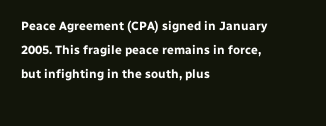Peace Agreement (CPA) signed in January 2005. This fragile peace remains in force, but infighting in the south, plus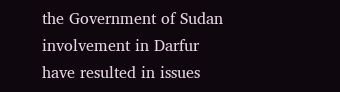the Government of Sudan involvement in Darfur have resulted in issues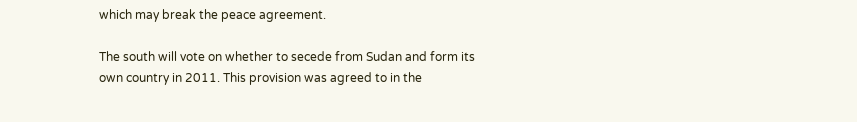which may break the peace agreement.

The south will vote on whether to secede from Sudan and form its own country in 2011. This provision was agreed to in the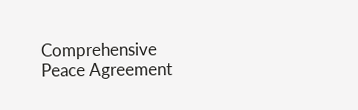Comprehensive Peace Agreement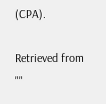(CPA).

Retrieved from ""